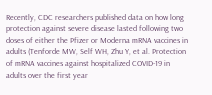Recently, CDC researchers published data on how long protection against severe disease lasted following two doses of either the Pfizer or Moderna mRNA vaccines in adults (Tenforde MW, Self WH, Zhu Y, et al. Protection of mRNA vaccines against hospitalized COVID-19 in adults over the first year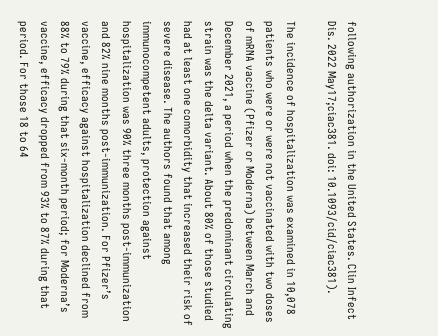following authorization in the United States. Clin Infect Dis. 2022 May17;ciac381. doi: 10.1093/cid/ciac381).

The incidence of hospitalization was examined in 10,078 patients who were or were not vaccinated with two doses of mRNA vaccine (Pfizer or Moderna) between March and December 2021, a period when the predominant circulating strain was the delta variant. About 80% of those studied had at least one comorbidity that increased their risk of severe disease. The authors found that among immunocompetent adults, protection against hospitalization was 90% three months post-immunization and 82% nine months post-immunization. For Pfizer’s vaccine, efficacy against hospitalization declined from 88% to 79% during that six-month period; for Moderna’s vaccine, efficacy dropped from 93% to 87% during that period. For those 18 to 64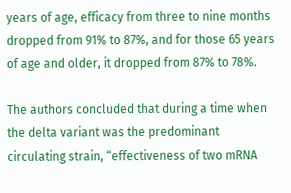years of age, efficacy from three to nine months dropped from 91% to 87%, and for those 65 years of age and older, it dropped from 87% to 78%.

The authors concluded that during a time when the delta variant was the predominant circulating strain, “effectiveness of two mRNA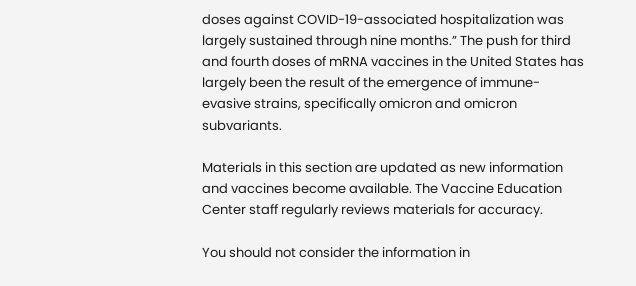doses against COVID-19-associated hospitalization was largely sustained through nine months.” The push for third and fourth doses of mRNA vaccines in the United States has largely been the result of the emergence of immune-evasive strains, specifically omicron and omicron subvariants.

Materials in this section are updated as new information and vaccines become available. The Vaccine Education Center staff regularly reviews materials for accuracy.

You should not consider the information in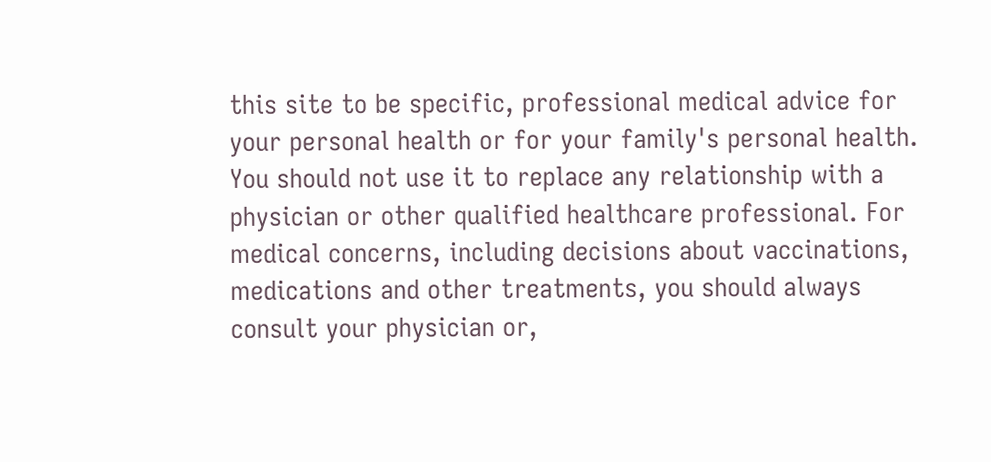this site to be specific, professional medical advice for your personal health or for your family's personal health. You should not use it to replace any relationship with a physician or other qualified healthcare professional. For medical concerns, including decisions about vaccinations, medications and other treatments, you should always consult your physician or,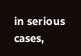in serious cases,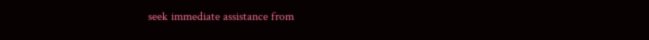seek immediate assistance from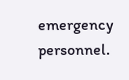emergency personnel.